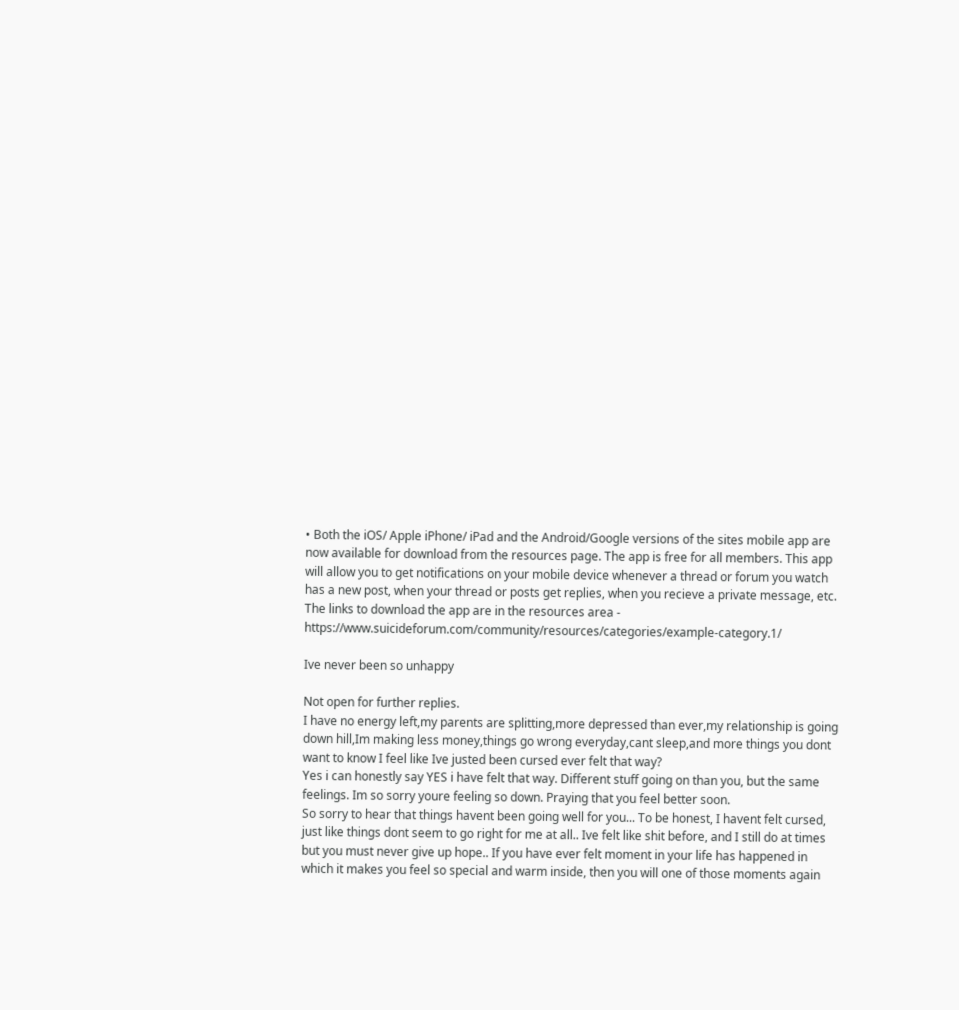• Both the iOS/ Apple iPhone/ iPad and the Android/Google versions of the sites mobile app are now available for download from the resources page. The app is free for all members. This app will allow you to get notifications on your mobile device whenever a thread or forum you watch has a new post, when your thread or posts get replies, when you recieve a private message, etc. The links to download the app are in the resources area - https://www.suicideforum.com/community/resources/categories/example-category.1/

Ive never been so unhappy

Not open for further replies.
I have no energy left,my parents are splitting,more depressed than ever,my relationship is going down hill,Im making less money,things go wrong everyday,cant sleep,and more things you dont want to know I feel like Ive justed been cursed ever felt that way?
Yes i can honestly say YES i have felt that way. Different stuff going on than you, but the same feelings. Im so sorry youre feeling so down. Praying that you feel better soon.
So sorry to hear that things havent been going well for you... To be honest, I havent felt cursed, just like things dont seem to go right for me at all.. Ive felt like shit before, and I still do at times but you must never give up hope.. If you have ever felt moment in your life has happened in which it makes you feel so special and warm inside, then you will one of those moments again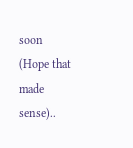soon (Hope that made sense)..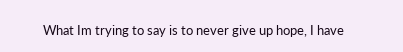What Im trying to say is to never give up hope, I have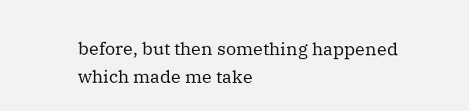before, but then something happened which made me take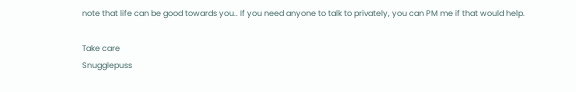note that life can be good towards you.. If you need anyone to talk to privately, you can PM me if that would help.

Take care
Snugglepuss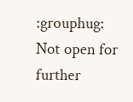:grouphug:
Not open for further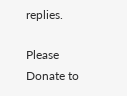replies.

Please Donate to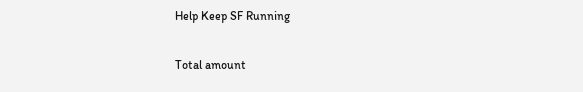Help Keep SF Running

Total amount